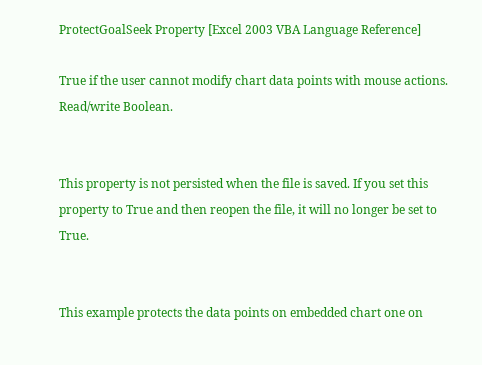ProtectGoalSeek Property [Excel 2003 VBA Language Reference]

True if the user cannot modify chart data points with mouse actions. Read/write Boolean.


This property is not persisted when the file is saved. If you set this property to True and then reopen the file, it will no longer be set to True.


This example protects the data points on embedded chart one on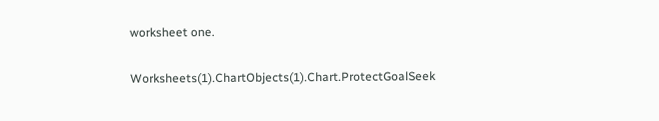worksheet one.

Worksheets(1).ChartObjects(1).Chart.ProtectGoalSeek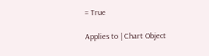= True

Applies to | Chart Object